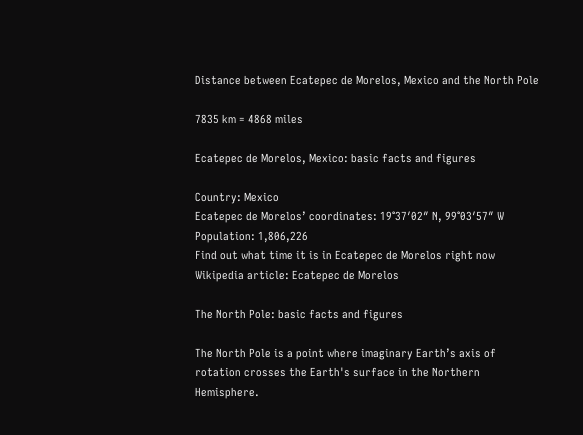Distance between Ecatepec de Morelos, Mexico and the North Pole

7835 km = 4868 miles

Ecatepec de Morelos, Mexico: basic facts and figures

Country: Mexico
Ecatepec de Morelos’ coordinates: 19°37′02″ N, 99°03′57″ W
Population: 1,806,226
Find out what time it is in Ecatepec de Morelos right now
Wikipedia article: Ecatepec de Morelos

The North Pole: basic facts and figures

The North Pole is a point where imaginary Earth’s axis of rotation crosses the Earth's surface in the Northern Hemisphere.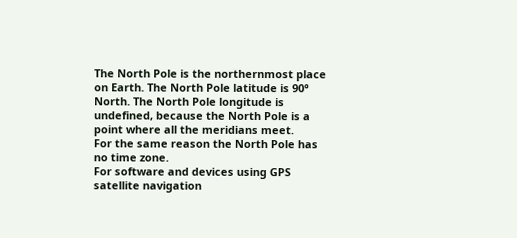The North Pole is the northernmost place on Earth. The North Pole latitude is 90° North. The North Pole longitude is undefined, because the North Pole is a point where all the meridians meet.
For the same reason the North Pole has no time zone.
For software and devices using GPS satellite navigation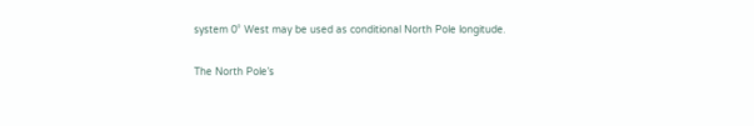system 0° West may be used as conditional North Pole longitude.

The North Pole’s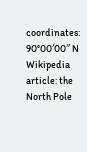coordinates: 90°00′00″ N
Wikipedia article: the North Pole